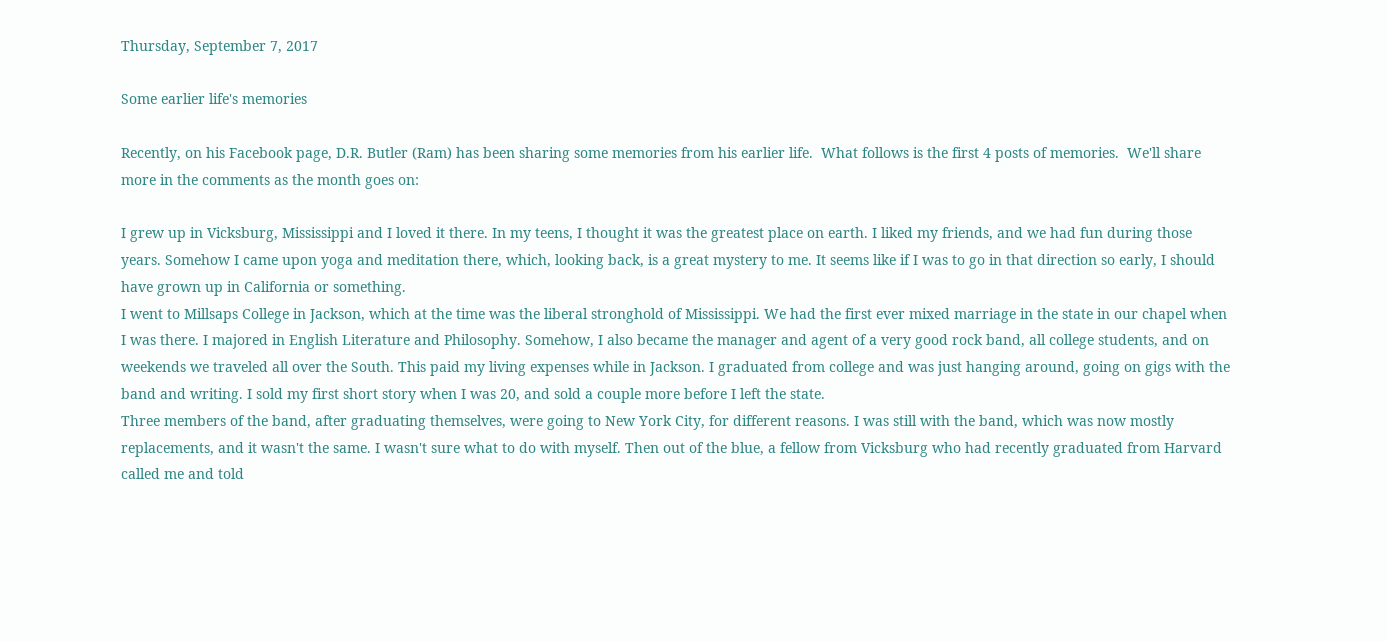Thursday, September 7, 2017

Some earlier life's memories

Recently, on his Facebook page, D.R. Butler (Ram) has been sharing some memories from his earlier life.  What follows is the first 4 posts of memories.  We'll share more in the comments as the month goes on:

I grew up in Vicksburg, Mississippi and I loved it there. In my teens, I thought it was the greatest place on earth. I liked my friends, and we had fun during those years. Somehow I came upon yoga and meditation there, which, looking back, is a great mystery to me. It seems like if I was to go in that direction so early, I should have grown up in California or something.
I went to Millsaps College in Jackson, which at the time was the liberal stronghold of Mississippi. We had the first ever mixed marriage in the state in our chapel when I was there. I majored in English Literature and Philosophy. Somehow, I also became the manager and agent of a very good rock band, all college students, and on weekends we traveled all over the South. This paid my living expenses while in Jackson. I graduated from college and was just hanging around, going on gigs with the band and writing. I sold my first short story when I was 20, and sold a couple more before I left the state.
Three members of the band, after graduating themselves, were going to New York City, for different reasons. I was still with the band, which was now mostly replacements, and it wasn't the same. I wasn't sure what to do with myself. Then out of the blue, a fellow from Vicksburg who had recently graduated from Harvard called me and told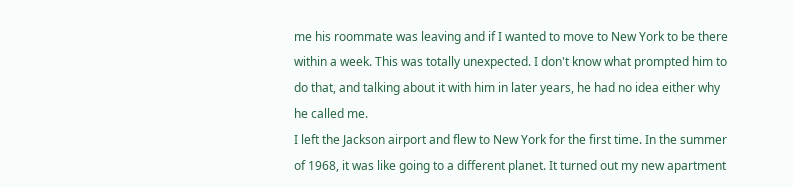me his roommate was leaving and if I wanted to move to New York to be there within a week. This was totally unexpected. I don't know what prompted him to do that, and talking about it with him in later years, he had no idea either why he called me.
I left the Jackson airport and flew to New York for the first time. In the summer of 1968, it was like going to a different planet. It turned out my new apartment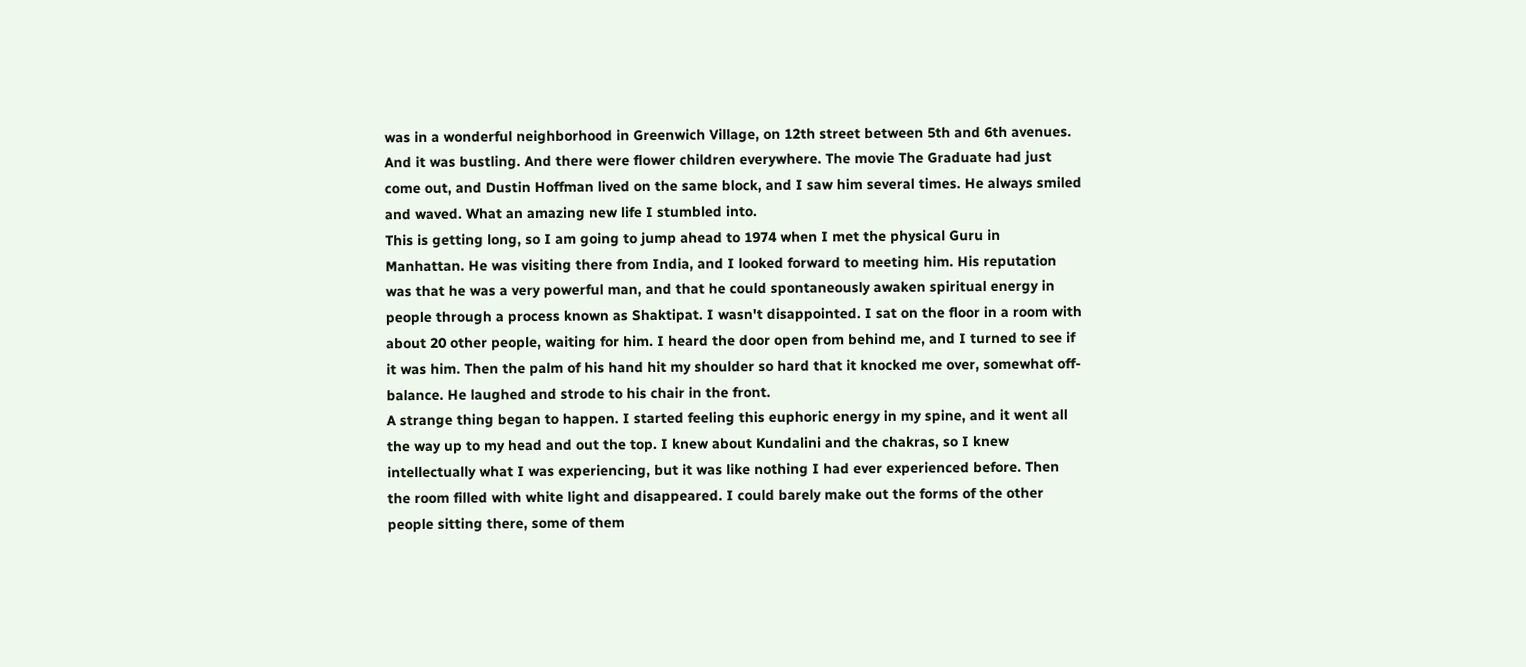was in a wonderful neighborhood in Greenwich Village, on 12th street between 5th and 6th avenues. And it was bustling. And there were flower children everywhere. The movie The Graduate had just come out, and Dustin Hoffman lived on the same block, and I saw him several times. He always smiled and waved. What an amazing new life I stumbled into.
This is getting long, so I am going to jump ahead to 1974 when I met the physical Guru in Manhattan. He was visiting there from India, and I looked forward to meeting him. His reputation was that he was a very powerful man, and that he could spontaneously awaken spiritual energy in people through a process known as Shaktipat. I wasn't disappointed. I sat on the floor in a room with about 20 other people, waiting for him. I heard the door open from behind me, and I turned to see if it was him. Then the palm of his hand hit my shoulder so hard that it knocked me over, somewhat off-balance. He laughed and strode to his chair in the front.
A strange thing began to happen. I started feeling this euphoric energy in my spine, and it went all the way up to my head and out the top. I knew about Kundalini and the chakras, so I knew intellectually what I was experiencing, but it was like nothing I had ever experienced before. Then the room filled with white light and disappeared. I could barely make out the forms of the other people sitting there, some of them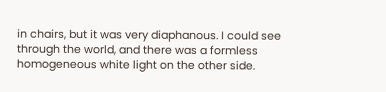in chairs, but it was very diaphanous. I could see through the world, and there was a formless homogeneous white light on the other side.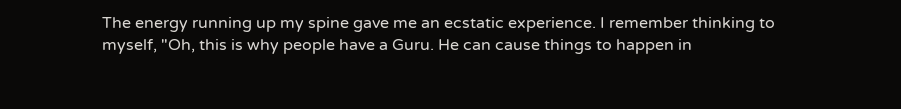The energy running up my spine gave me an ecstatic experience. I remember thinking to myself, "Oh, this is why people have a Guru. He can cause things to happen in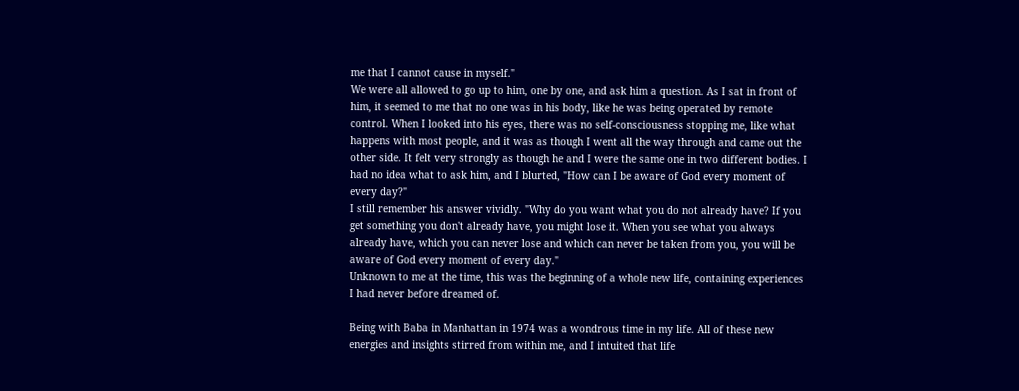me that I cannot cause in myself."
We were all allowed to go up to him, one by one, and ask him a question. As I sat in front of him, it seemed to me that no one was in his body, like he was being operated by remote control. When I looked into his eyes, there was no self-consciousness stopping me, like what happens with most people, and it was as though I went all the way through and came out the other side. It felt very strongly as though he and I were the same one in two different bodies. I had no idea what to ask him, and I blurted, "How can I be aware of God every moment of every day?"
I still remember his answer vividly. "Why do you want what you do not already have? If you get something you don't already have, you might lose it. When you see what you always already have, which you can never lose and which can never be taken from you, you will be aware of God every moment of every day."
Unknown to me at the time, this was the beginning of a whole new life, containing experiences I had never before dreamed of.

Being with Baba in Manhattan in 1974 was a wondrous time in my life. All of these new energies and insights stirred from within me, and I intuited that life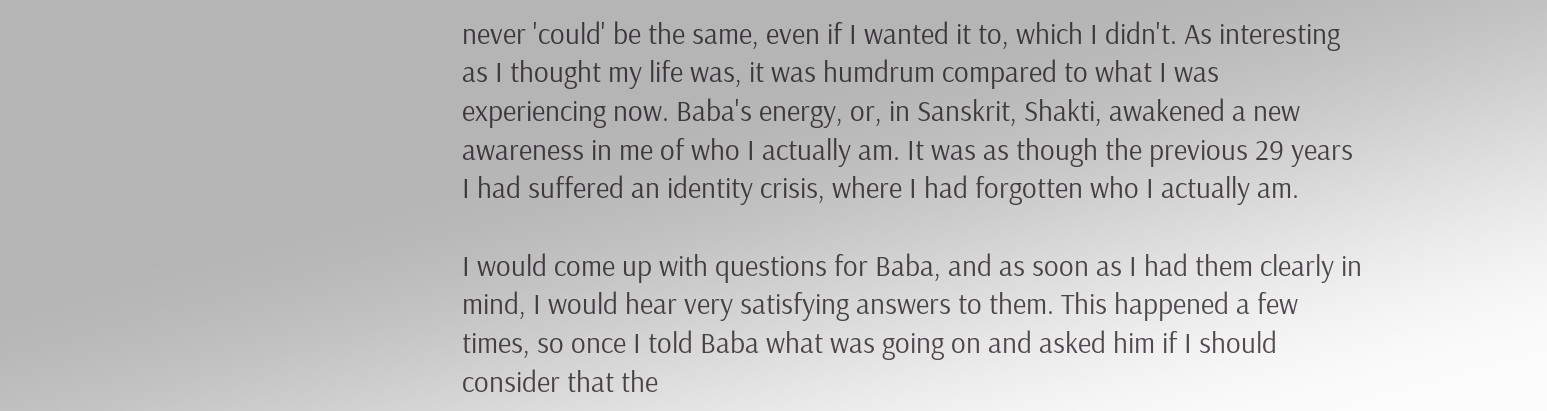never 'could' be the same, even if I wanted it to, which I didn't. As interesting as I thought my life was, it was humdrum compared to what I was experiencing now. Baba's energy, or, in Sanskrit, Shakti, awakened a new awareness in me of who I actually am. It was as though the previous 29 years I had suffered an identity crisis, where I had forgotten who I actually am.

I would come up with questions for Baba, and as soon as I had them clearly in mind, I would hear very satisfying answers to them. This happened a few times, so once I told Baba what was going on and asked him if I should consider that the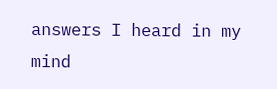answers I heard in my mind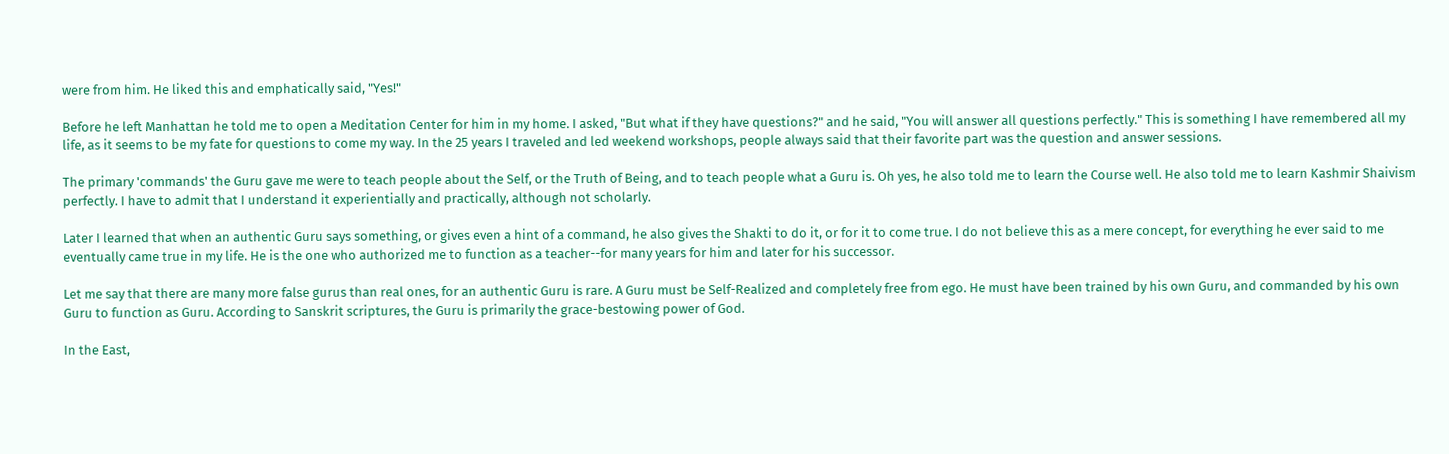were from him. He liked this and emphatically said, "Yes!"

Before he left Manhattan he told me to open a Meditation Center for him in my home. I asked, "But what if they have questions?" and he said, "You will answer all questions perfectly." This is something I have remembered all my life, as it seems to be my fate for questions to come my way. In the 25 years I traveled and led weekend workshops, people always said that their favorite part was the question and answer sessions.

The primary 'commands' the Guru gave me were to teach people about the Self, or the Truth of Being, and to teach people what a Guru is. Oh yes, he also told me to learn the Course well. He also told me to learn Kashmir Shaivism perfectly. I have to admit that I understand it experientially and practically, although not scholarly.

Later I learned that when an authentic Guru says something, or gives even a hint of a command, he also gives the Shakti to do it, or for it to come true. I do not believe this as a mere concept, for everything he ever said to me eventually came true in my life. He is the one who authorized me to function as a teacher--for many years for him and later for his successor.

Let me say that there are many more false gurus than real ones, for an authentic Guru is rare. A Guru must be Self-Realized and completely free from ego. He must have been trained by his own Guru, and commanded by his own Guru to function as Guru. According to Sanskrit scriptures, the Guru is primarily the grace-bestowing power of God.

In the East,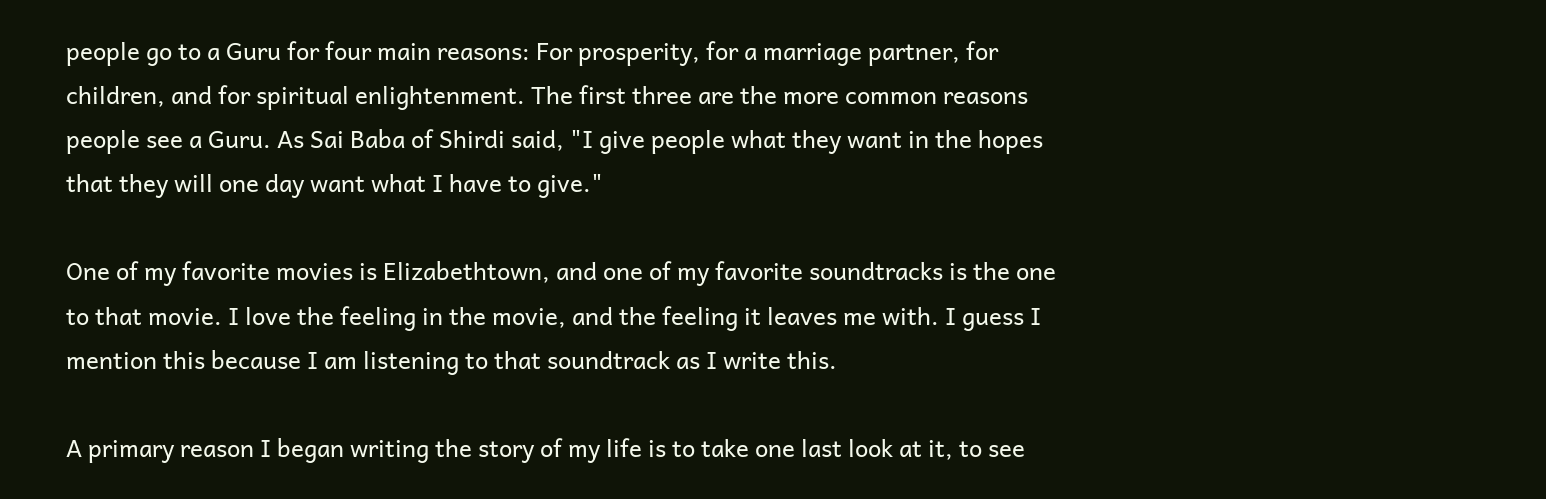people go to a Guru for four main reasons: For prosperity, for a marriage partner, for children, and for spiritual enlightenment. The first three are the more common reasons people see a Guru. As Sai Baba of Shirdi said, "I give people what they want in the hopes that they will one day want what I have to give."

One of my favorite movies is Elizabethtown, and one of my favorite soundtracks is the one to that movie. I love the feeling in the movie, and the feeling it leaves me with. I guess I mention this because I am listening to that soundtrack as I write this.

A primary reason I began writing the story of my life is to take one last look at it, to see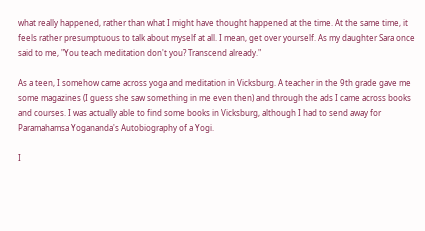what really happened, rather than what I might have thought happened at the time. At the same time, it feels rather presumptuous to talk about myself at all. I mean, get over yourself. As my daughter Sara once said to me, "You teach meditation don't you? Transcend already."

As a teen, I somehow came across yoga and meditation in Vicksburg. A teacher in the 9th grade gave me some magazines (I guess she saw something in me even then) and through the ads I came across books and courses. I was actually able to find some books in Vicksburg, although I had to send away for Paramahamsa Yogananda's Autobiography of a Yogi.

I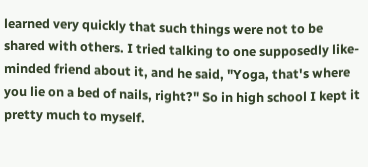learned very quickly that such things were not to be shared with others. I tried talking to one supposedly like-minded friend about it, and he said, "Yoga, that's where you lie on a bed of nails, right?" So in high school I kept it pretty much to myself.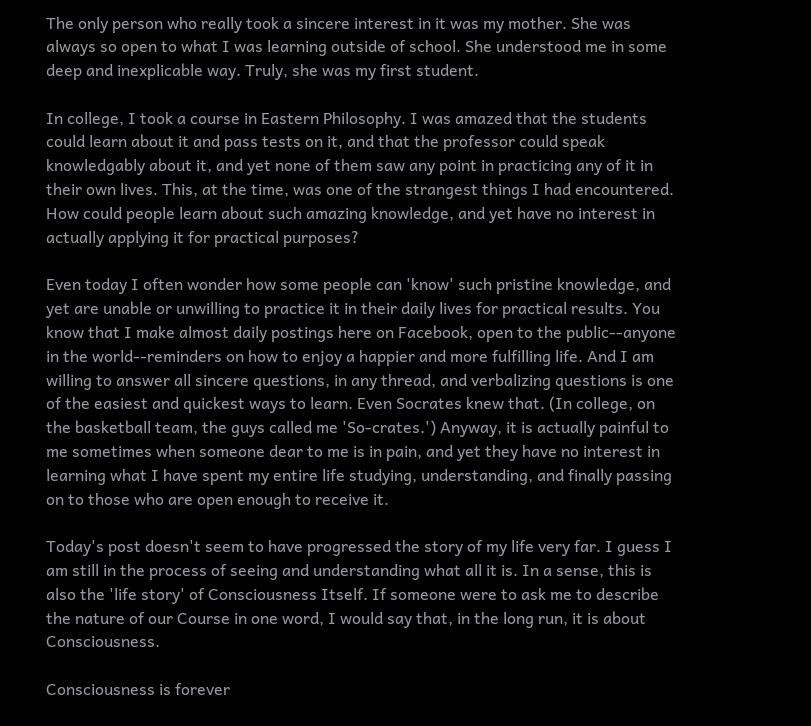The only person who really took a sincere interest in it was my mother. She was always so open to what I was learning outside of school. She understood me in some deep and inexplicable way. Truly, she was my first student.

In college, I took a course in Eastern Philosophy. I was amazed that the students could learn about it and pass tests on it, and that the professor could speak knowledgably about it, and yet none of them saw any point in practicing any of it in their own lives. This, at the time, was one of the strangest things I had encountered. How could people learn about such amazing knowledge, and yet have no interest in actually applying it for practical purposes?

Even today I often wonder how some people can 'know' such pristine knowledge, and yet are unable or unwilling to practice it in their daily lives for practical results. You know that I make almost daily postings here on Facebook, open to the public--anyone in the world--reminders on how to enjoy a happier and more fulfilling life. And I am willing to answer all sincere questions, in any thread, and verbalizing questions is one of the easiest and quickest ways to learn. Even Socrates knew that. (In college, on the basketball team, the guys called me 'So-crates.') Anyway, it is actually painful to me sometimes when someone dear to me is in pain, and yet they have no interest in learning what I have spent my entire life studying, understanding, and finally passing on to those who are open enough to receive it.

Today's post doesn't seem to have progressed the story of my life very far. I guess I am still in the process of seeing and understanding what all it is. In a sense, this is also the 'life story' of Consciousness Itself. If someone were to ask me to describe the nature of our Course in one word, I would say that, in the long run, it is about Consciousness.

Consciousness is forever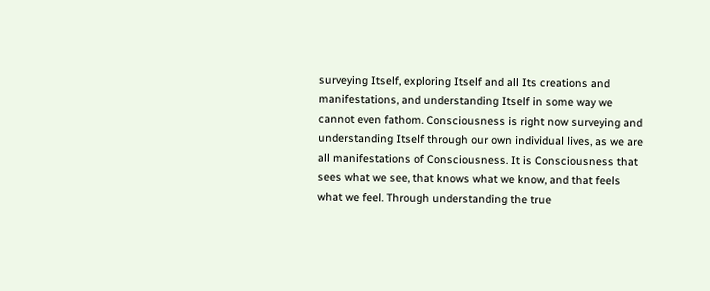surveying Itself, exploring Itself and all Its creations and manifestations, and understanding Itself in some way we cannot even fathom. Consciousness is right now surveying and understanding Itself through our own individual lives, as we are all manifestations of Consciousness. It is Consciousness that sees what we see, that knows what we know, and that feels what we feel. Through understanding the true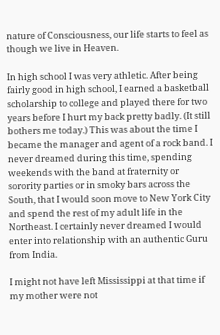nature of Consciousness, our life starts to feel as though we live in Heaven.

In high school I was very athletic. After being fairly good in high school, I earned a basketball scholarship to college and played there for two years before I hurt my back pretty badly. (It still bothers me today.) This was about the time I became the manager and agent of a rock band. I never dreamed during this time, spending weekends with the band at fraternity or sorority parties or in smoky bars across the South, that I would soon move to New York City and spend the rest of my adult life in the Northeast. I certainly never dreamed I would enter into relationship with an authentic Guru from India.

I might not have left Mississippi at that time if my mother were not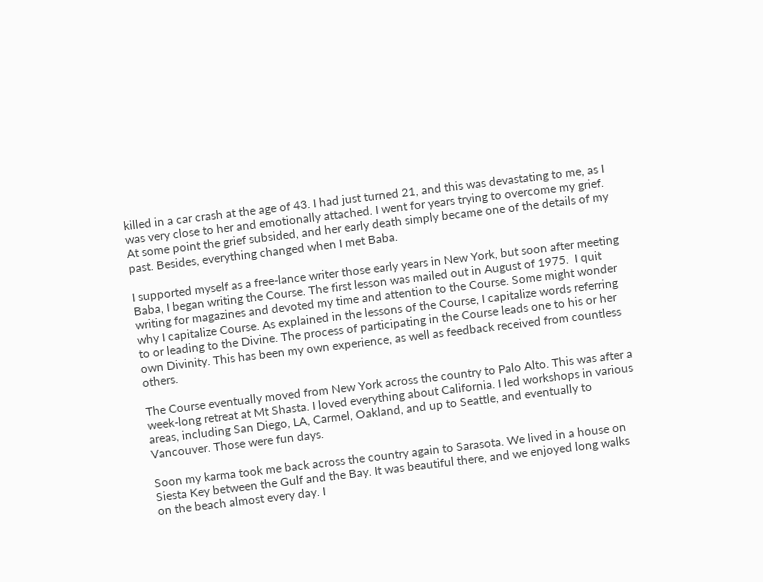killed in a car crash at the age of 43. I had just turned 21, and this was devastating to me, as I was very close to her and emotionally attached. I went for years trying to overcome my grief. At some point the grief subsided, and her early death simply became one of the details of my past. Besides, everything changed when I met Baba.

I supported myself as a free-lance writer those early years in New York, but soon after meeting Baba, I began writing the Course. The first lesson was mailed out in August of 1975.  I quit writing for magazines and devoted my time and attention to the Course. Some might wonder why I capitalize Course. As explained in the lessons of the Course, I capitalize words referring to or leading to the Divine. The process of participating in the Course leads one to his or her own Divinity. This has been my own experience, as well as feedback received from countless others.

The Course eventually moved from New York across the country to Palo Alto. This was after a week-long retreat at Mt Shasta. I loved everything about California. I led workshops in various areas, including San Diego, LA, Carmel, Oakland, and up to Seattle, and eventually to Vancouver. Those were fun days.

Soon my karma took me back across the country again to Sarasota. We lived in a house on Siesta Key between the Gulf and the Bay. It was beautiful there, and we enjoyed long walks on the beach almost every day. I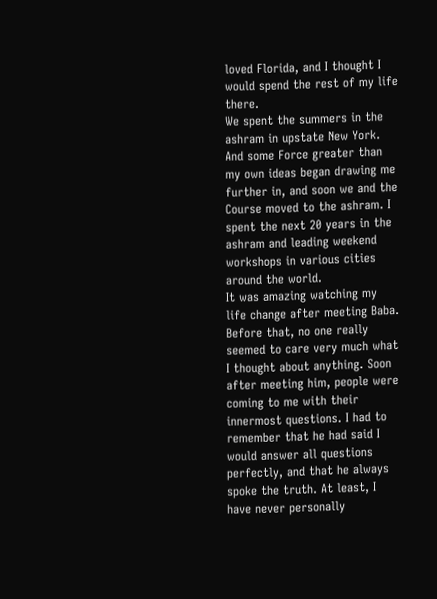loved Florida, and I thought I would spend the rest of my life there.
We spent the summers in the ashram in upstate New York. And some Force greater than my own ideas began drawing me further in, and soon we and the Course moved to the ashram. I spent the next 20 years in the ashram and leading weekend workshops in various cities around the world.
It was amazing watching my life change after meeting Baba. Before that, no one really seemed to care very much what I thought about anything. Soon after meeting him, people were coming to me with their innermost questions. I had to remember that he had said I would answer all questions perfectly, and that he always spoke the truth. At least, I have never personally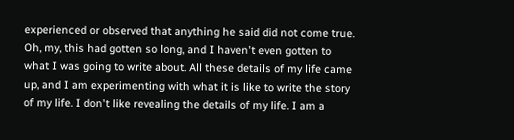experienced or observed that anything he said did not come true.
Oh, my, this had gotten so long, and I haven't even gotten to what I was going to write about. All these details of my life came up, and I am experimenting with what it is like to write the story of my life. I don't like revealing the details of my life. I am a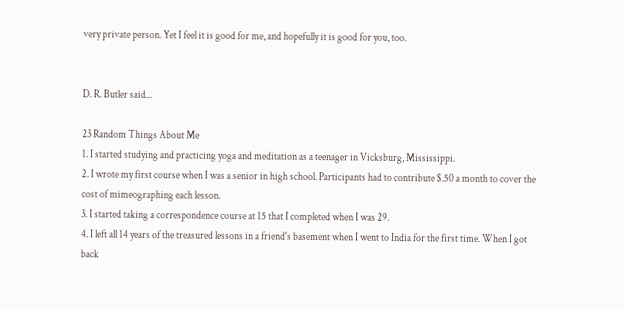very private person. Yet I feel it is good for me, and hopefully it is good for you, too.


D. R. Butler said...

23 Random Things About Me
1. I started studying and practicing yoga and meditation as a teenager in Vicksburg, Mississippi.
2. I wrote my first course when I was a senior in high school. Participants had to contribute $.50 a month to cover the cost of mimeographing each lesson.
3. I started taking a correspondence course at 15 that I completed when I was 29.
4. I left all 14 years of the treasured lessons in a friend's basement when I went to India for the first time. When I got back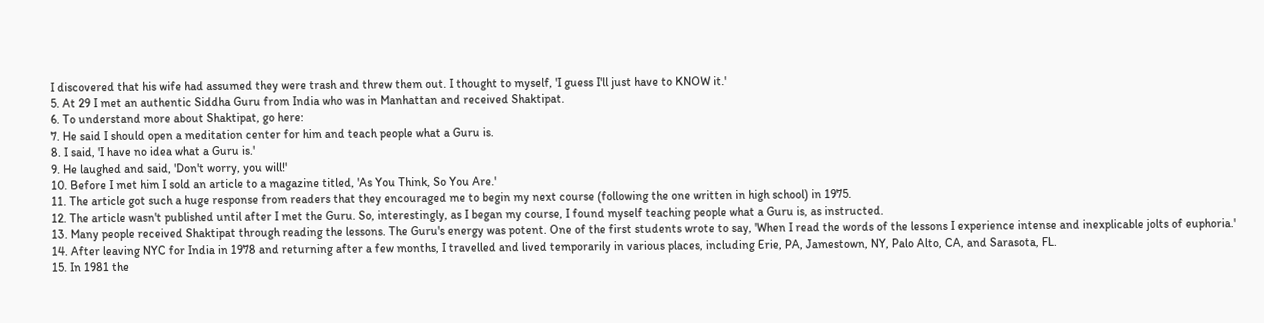I discovered that his wife had assumed they were trash and threw them out. I thought to myself, 'I guess I'll just have to KNOW it.'
5. At 29 I met an authentic Siddha Guru from India who was in Manhattan and received Shaktipat.
6. To understand more about Shaktipat, go here:
7. He said I should open a meditation center for him and teach people what a Guru is.
8. I said, 'I have no idea what a Guru is.'
9. He laughed and said, 'Don't worry, you will!'
10. Before I met him I sold an article to a magazine titled, 'As You Think, So You Are.'
11. The article got such a huge response from readers that they encouraged me to begin my next course (following the one written in high school) in 1975.
12. The article wasn't published until after I met the Guru. So, interestingly, as I began my course, I found myself teaching people what a Guru is, as instructed.
13. Many people received Shaktipat through reading the lessons. The Guru's energy was potent. One of the first students wrote to say, 'When I read the words of the lessons I experience intense and inexplicable jolts of euphoria.'
14. After leaving NYC for India in 1978 and returning after a few months, I travelled and lived temporarily in various places, including Erie, PA, Jamestown, NY, Palo Alto, CA, and Sarasota, FL.
15. In 1981 the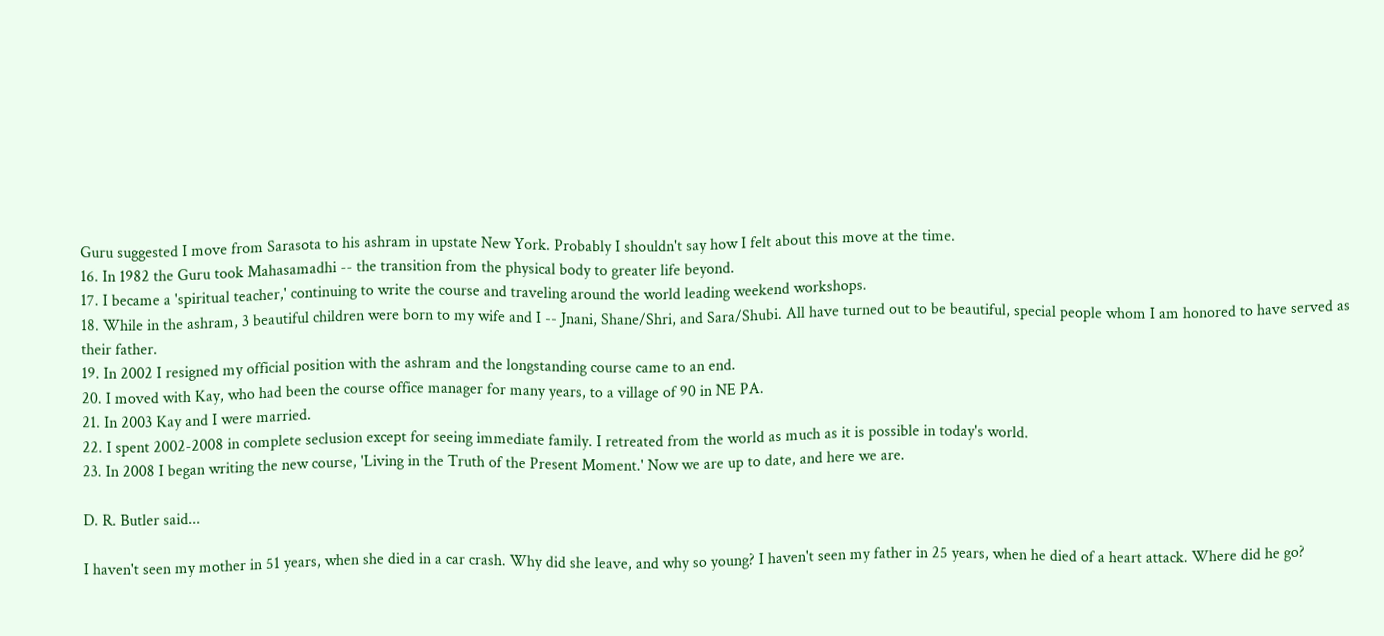Guru suggested I move from Sarasota to his ashram in upstate New York. Probably I shouldn't say how I felt about this move at the time.
16. In 1982 the Guru took Mahasamadhi -- the transition from the physical body to greater life beyond.
17. I became a 'spiritual teacher,' continuing to write the course and traveling around the world leading weekend workshops.
18. While in the ashram, 3 beautiful children were born to my wife and I -- Jnani, Shane/Shri, and Sara/Shubi. All have turned out to be beautiful, special people whom I am honored to have served as their father.
19. In 2002 I resigned my official position with the ashram and the longstanding course came to an end.
20. I moved with Kay, who had been the course office manager for many years, to a village of 90 in NE PA.
21. In 2003 Kay and I were married.
22. I spent 2002-2008 in complete seclusion except for seeing immediate family. I retreated from the world as much as it is possible in today's world.
23. In 2008 I began writing the new course, 'Living in the Truth of the Present Moment.' Now we are up to date, and here we are.

D. R. Butler said...

I haven't seen my mother in 51 years, when she died in a car crash. Why did she leave, and why so young? I haven't seen my father in 25 years, when he died of a heart attack. Where did he go?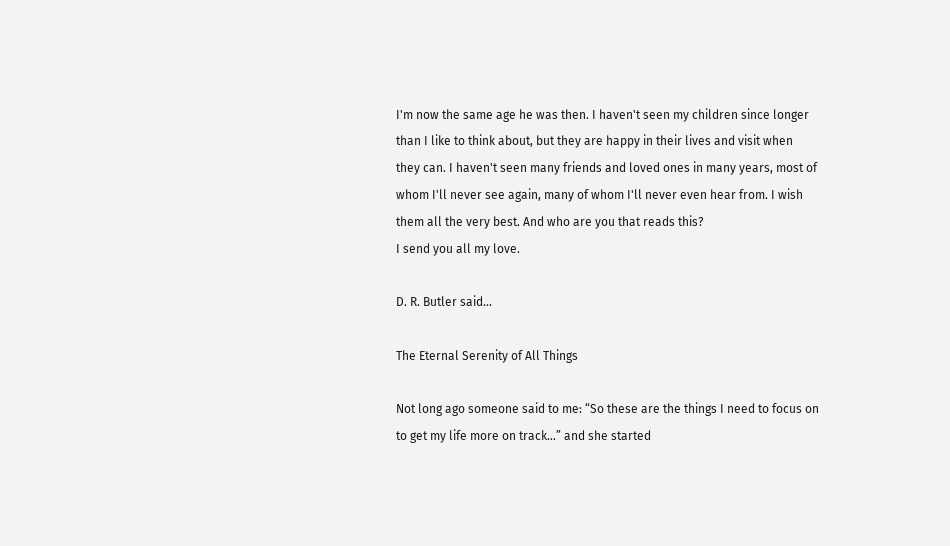I'm now the same age he was then. I haven't seen my children since longer than I like to think about, but they are happy in their lives and visit when they can. I haven't seen many friends and loved ones in many years, most of whom I'll never see again, many of whom I'll never even hear from. I wish them all the very best. And who are you that reads this?
I send you all my love.

D. R. Butler said...

The Eternal Serenity of All Things

Not long ago someone said to me: “So these are the things I need to focus on to get my life more on track…” and she started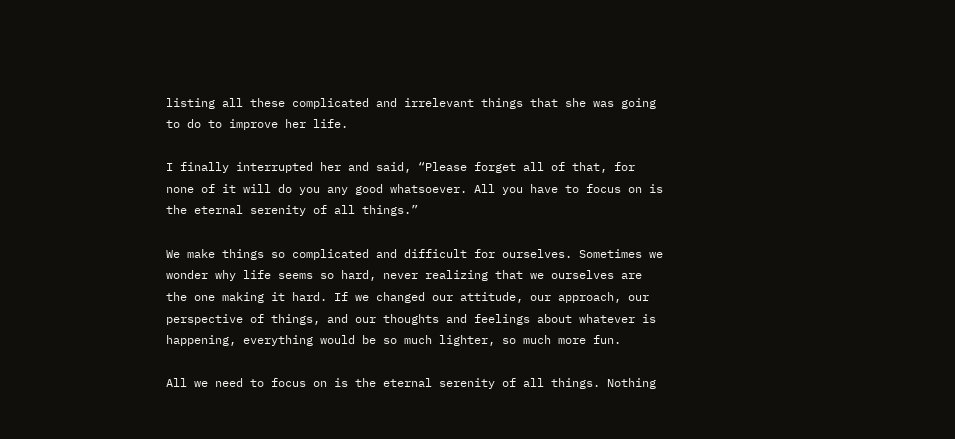listing all these complicated and irrelevant things that she was going to do to improve her life.

I finally interrupted her and said, “Please forget all of that, for none of it will do you any good whatsoever. All you have to focus on is the eternal serenity of all things.”

We make things so complicated and difficult for ourselves. Sometimes we wonder why life seems so hard, never realizing that we ourselves are the one making it hard. If we changed our attitude, our approach, our perspective of things, and our thoughts and feelings about whatever is happening, everything would be so much lighter, so much more fun.

All we need to focus on is the eternal serenity of all things. Nothing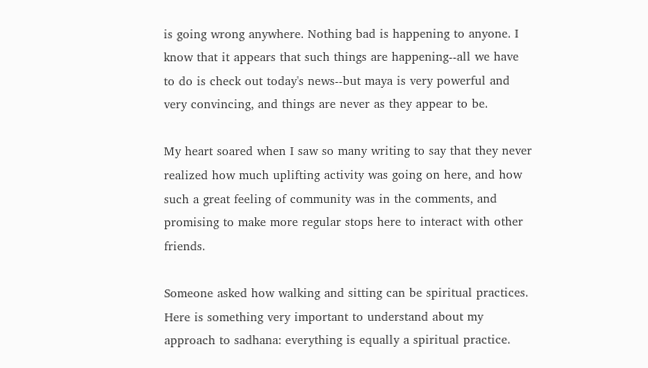is going wrong anywhere. Nothing bad is happening to anyone. I know that it appears that such things are happening--all we have to do is check out today's news--but maya is very powerful and very convincing, and things are never as they appear to be.

My heart soared when I saw so many writing to say that they never realized how much uplifting activity was going on here, and how such a great feeling of community was in the comments, and promising to make more regular stops here to interact with other friends.

Someone asked how walking and sitting can be spiritual practices. Here is something very important to understand about my approach to sadhana: everything is equally a spiritual practice.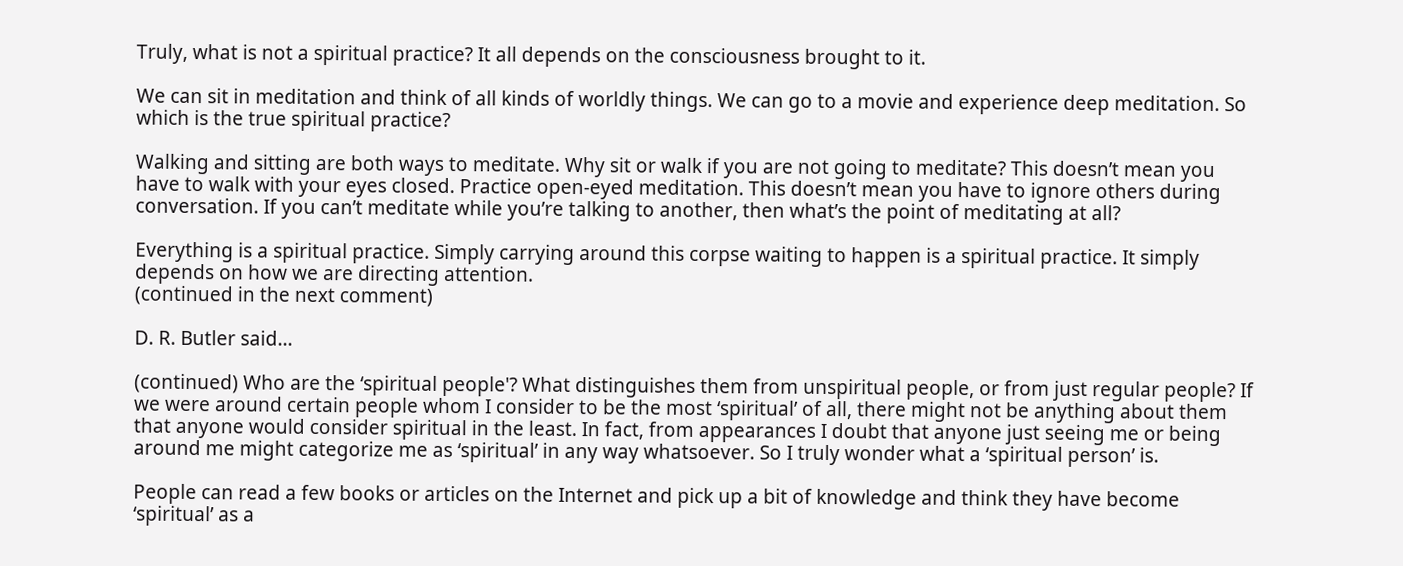Truly, what is not a spiritual practice? It all depends on the consciousness brought to it.

We can sit in meditation and think of all kinds of worldly things. We can go to a movie and experience deep meditation. So which is the true spiritual practice?

Walking and sitting are both ways to meditate. Why sit or walk if you are not going to meditate? This doesn’t mean you have to walk with your eyes closed. Practice open-eyed meditation. This doesn’t mean you have to ignore others during conversation. If you can’t meditate while you’re talking to another, then what’s the point of meditating at all?

Everything is a spiritual practice. Simply carrying around this corpse waiting to happen is a spiritual practice. It simply depends on how we are directing attention.
(continued in the next comment)

D. R. Butler said...

(continued) Who are the ‘spiritual people'? What distinguishes them from unspiritual people, or from just regular people? If we were around certain people whom I consider to be the most ‘spiritual’ of all, there might not be anything about them that anyone would consider spiritual in the least. In fact, from appearances I doubt that anyone just seeing me or being around me might categorize me as ‘spiritual’ in any way whatsoever. So I truly wonder what a ‘spiritual person’ is.

People can read a few books or articles on the Internet and pick up a bit of knowledge and think they have become ‘spiritual’ as a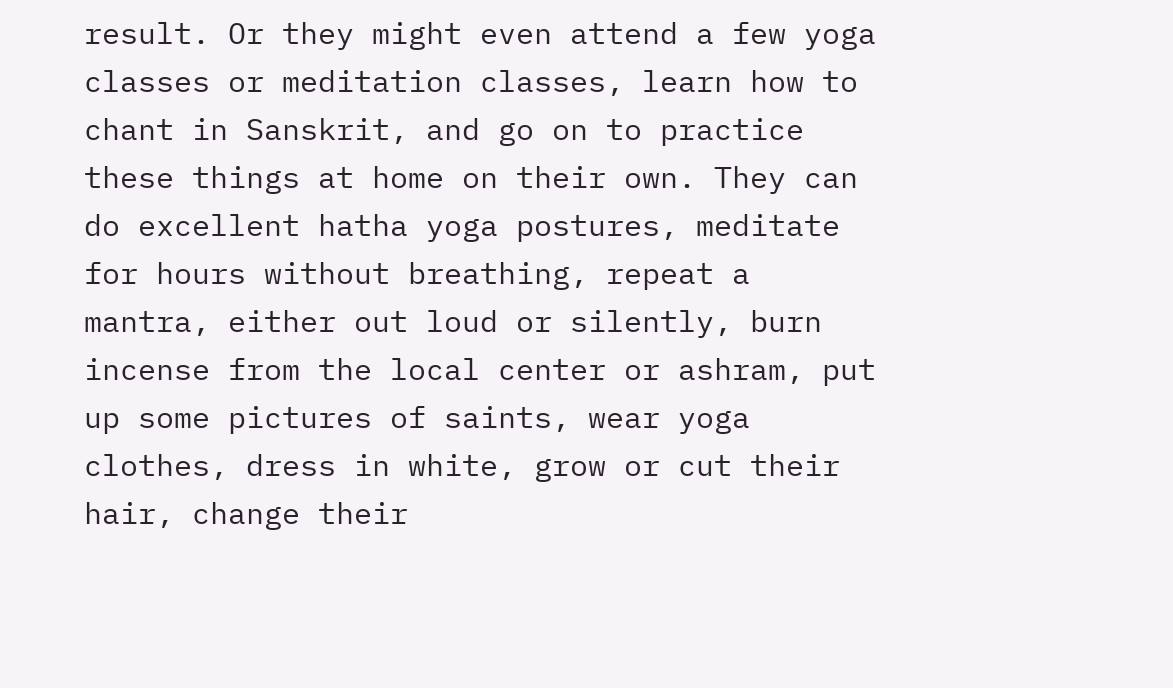result. Or they might even attend a few yoga classes or meditation classes, learn how to chant in Sanskrit, and go on to practice these things at home on their own. They can do excellent hatha yoga postures, meditate for hours without breathing, repeat a mantra, either out loud or silently, burn incense from the local center or ashram, put up some pictures of saints, wear yoga clothes, dress in white, grow or cut their hair, change their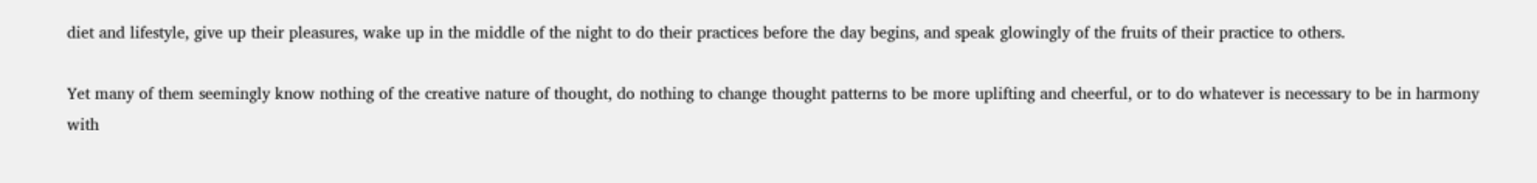diet and lifestyle, give up their pleasures, wake up in the middle of the night to do their practices before the day begins, and speak glowingly of the fruits of their practice to others.

Yet many of them seemingly know nothing of the creative nature of thought, do nothing to change thought patterns to be more uplifting and cheerful, or to do whatever is necessary to be in harmony with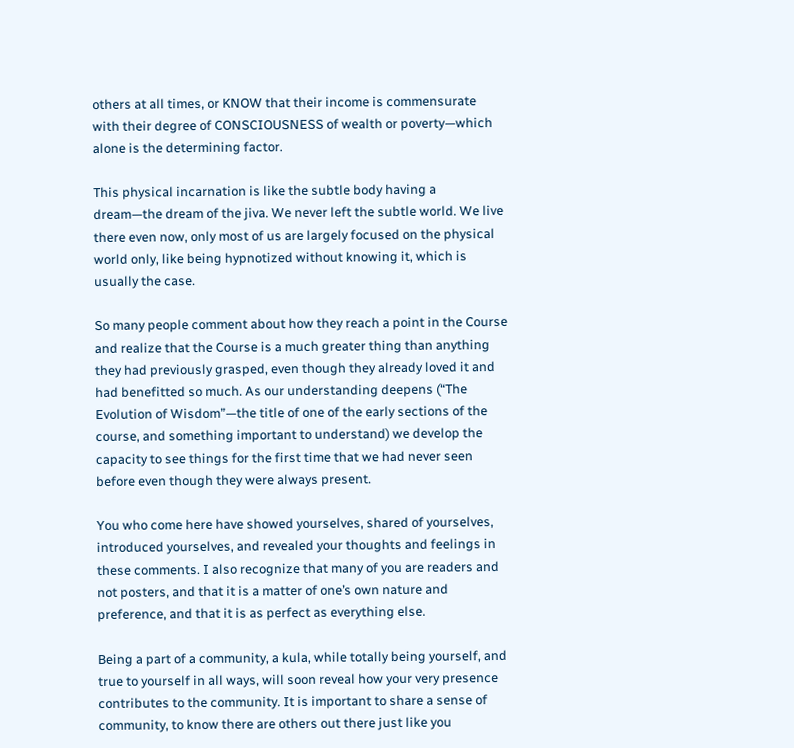others at all times, or KNOW that their income is commensurate with their degree of CONSCIOUSNESS of wealth or poverty—which alone is the determining factor.

This physical incarnation is like the subtle body having a dream—the dream of the jiva. We never left the subtle world. We live there even now, only most of us are largely focused on the physical world only, like being hypnotized without knowing it, which is usually the case.

So many people comment about how they reach a point in the Course and realize that the Course is a much greater thing than anything they had previously grasped, even though they already loved it and had benefitted so much. As our understanding deepens (“The Evolution of Wisdom”—the title of one of the early sections of the course, and something important to understand) we develop the capacity to see things for the first time that we had never seen before even though they were always present.

You who come here have showed yourselves, shared of yourselves, introduced yourselves, and revealed your thoughts and feelings in these comments. I also recognize that many of you are readers and not posters, and that it is a matter of one’s own nature and preference, and that it is as perfect as everything else.

Being a part of a community, a kula, while totally being yourself, and true to yourself in all ways, will soon reveal how your very presence contributes to the community. It is important to share a sense of community, to know there are others out there just like you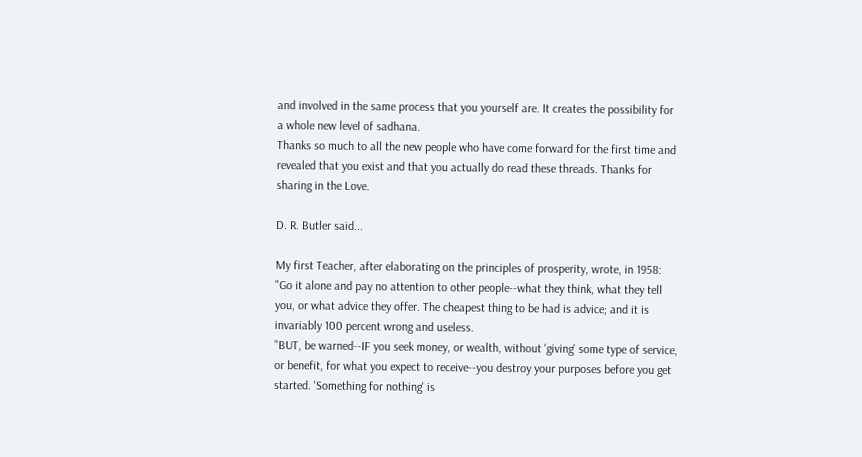and involved in the same process that you yourself are. It creates the possibility for a whole new level of sadhana.
Thanks so much to all the new people who have come forward for the first time and revealed that you exist and that you actually do read these threads. Thanks for sharing in the Love.

D. R. Butler said...

My first Teacher, after elaborating on the principles of prosperity, wrote, in 1958:
"Go it alone and pay no attention to other people--what they think, what they tell you, or what advice they offer. The cheapest thing to be had is advice; and it is invariably 100 percent wrong and useless.
"BUT, be warned--IF you seek money, or wealth, without 'giving' some type of service, or benefit, for what you expect to receive--you destroy your purposes before you get started. 'Something for nothing' is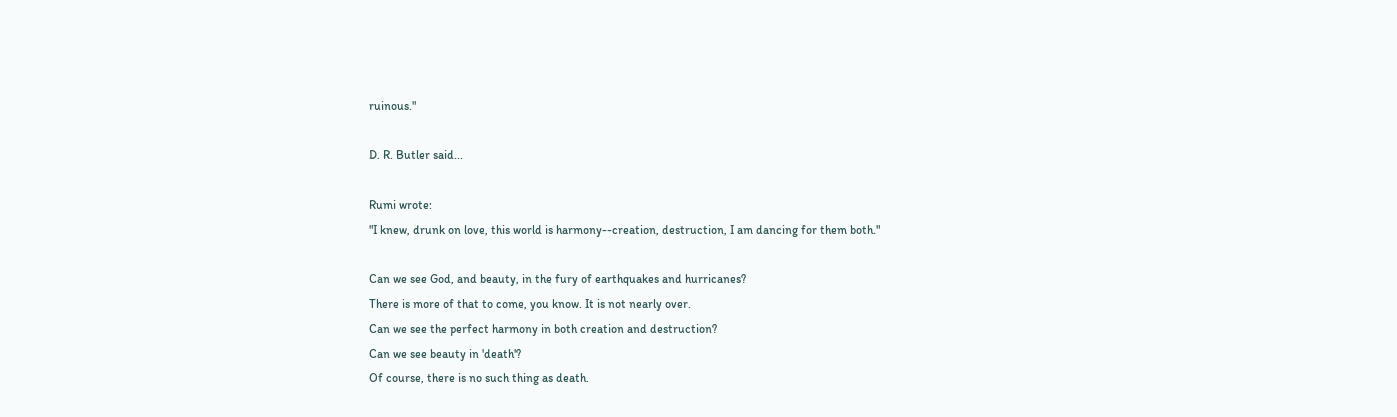ruinous."

D. R. Butler said...

Rumi wrote:
"I knew, drunk on love, this world is harmony--creation, destruction, I am dancing for them both."

Can we see God, and beauty, in the fury of earthquakes and hurricanes?
There is more of that to come, you know. It is not nearly over.
Can we see the perfect harmony in both creation and destruction?
Can we see beauty in 'death'?
Of course, there is no such thing as death.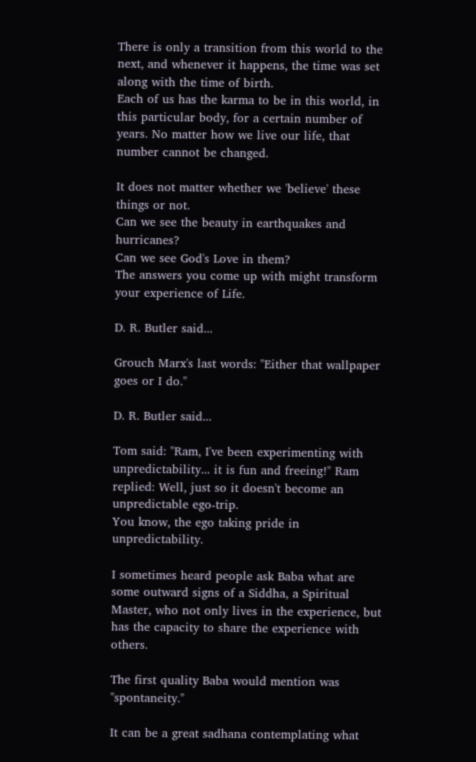There is only a transition from this world to the next, and whenever it happens, the time was set along with the time of birth.
Each of us has the karma to be in this world, in this particular body, for a certain number of years. No matter how we live our life, that number cannot be changed.

It does not matter whether we 'believe' these things or not.
Can we see the beauty in earthquakes and hurricanes?
Can we see God's Love in them?
The answers you come up with might transform your experience of Life.

D. R. Butler said...

Grouch Marx's last words: "Either that wallpaper goes or I do."

D. R. Butler said...

Tom said: "Ram, I've been experimenting with unpredictability... it is fun and freeing!" Ram replied: Well, just so it doesn't become an unpredictable ego-trip.
You know, the ego taking pride in unpredictability.

I sometimes heard people ask Baba what are some outward signs of a Siddha, a Spiritual Master, who not only lives in the experience, but has the capacity to share the experience with others.

The first quality Baba would mention was "spontaneity."

It can be a great sadhana contemplating what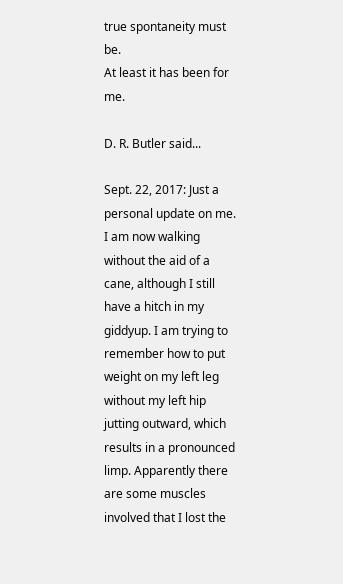true spontaneity must be.
At least it has been for me.

D. R. Butler said...

Sept. 22, 2017: Just a personal update on me.
I am now walking without the aid of a cane, although I still have a hitch in my giddyup. I am trying to remember how to put weight on my left leg without my left hip jutting outward, which results in a pronounced limp. Apparently there are some muscles involved that I lost the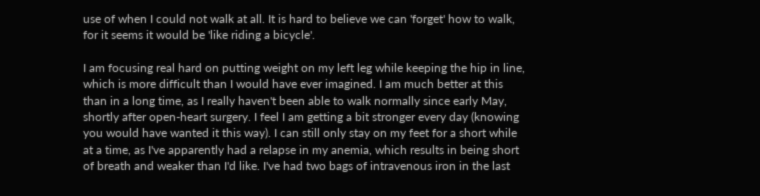use of when I could not walk at all. It is hard to believe we can 'forget' how to walk, for it seems it would be 'like riding a bicycle'.

I am focusing real hard on putting weight on my left leg while keeping the hip in line, which is more difficult than I would have ever imagined. I am much better at this than in a long time, as I really haven't been able to walk normally since early May, shortly after open-heart surgery. I feel I am getting a bit stronger every day (knowing you would have wanted it this way). I can still only stay on my feet for a short while at a time, as I've apparently had a relapse in my anemia, which results in being short of breath and weaker than I'd like. I've had two bags of intravenous iron in the last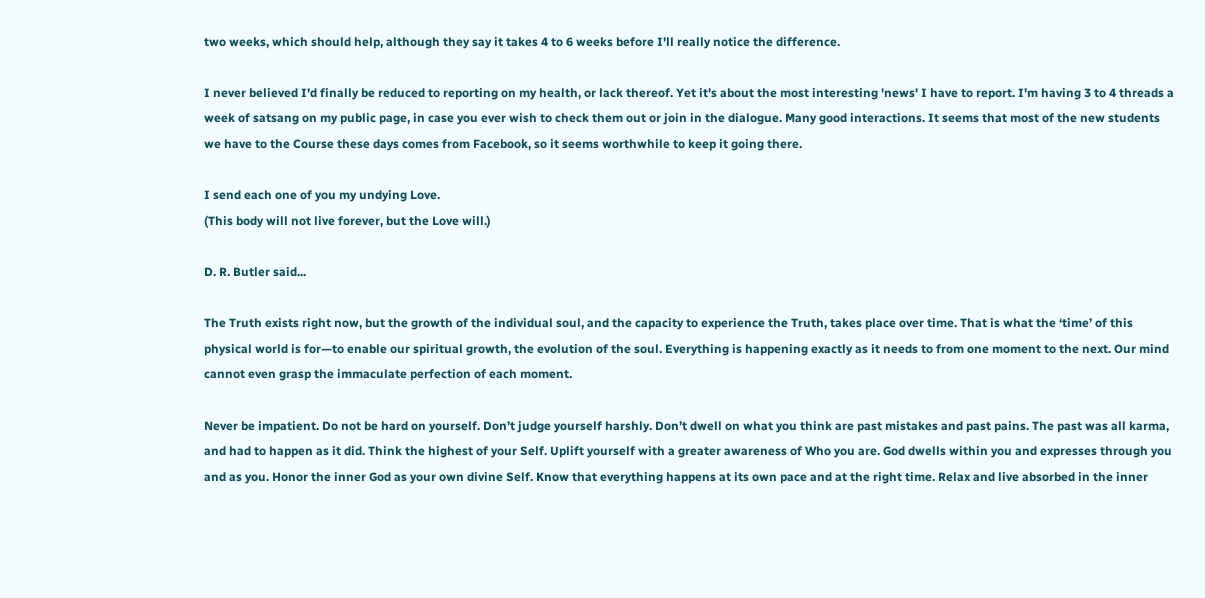two weeks, which should help, although they say it takes 4 to 6 weeks before I'll really notice the difference.

I never believed I'd finally be reduced to reporting on my health, or lack thereof. Yet it's about the most interesting 'news' I have to report. I'm having 3 to 4 threads a week of satsang on my public page, in case you ever wish to check them out or join in the dialogue. Many good interactions. It seems that most of the new students we have to the Course these days comes from Facebook, so it seems worthwhile to keep it going there.

I send each one of you my undying Love.
(This body will not live forever, but the Love will.)

D. R. Butler said...

The Truth exists right now, but the growth of the individual soul, and the capacity to experience the Truth, takes place over time. That is what the ‘time’ of this physical world is for—to enable our spiritual growth, the evolution of the soul. Everything is happening exactly as it needs to from one moment to the next. Our mind cannot even grasp the immaculate perfection of each moment.

Never be impatient. Do not be hard on yourself. Don’t judge yourself harshly. Don’t dwell on what you think are past mistakes and past pains. The past was all karma, and had to happen as it did. Think the highest of your Self. Uplift yourself with a greater awareness of Who you are. God dwells within you and expresses through you and as you. Honor the inner God as your own divine Self. Know that everything happens at its own pace and at the right time. Relax and live absorbed in the inner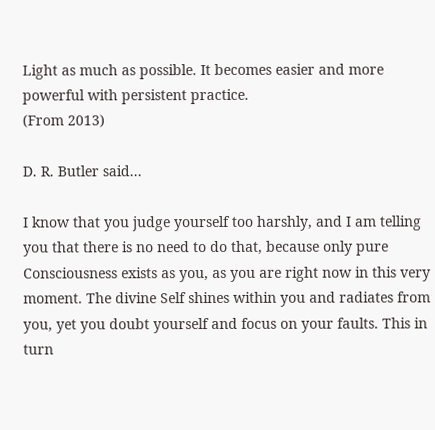Light as much as possible. It becomes easier and more powerful with persistent practice.
(From 2013)

D. R. Butler said...

I know that you judge yourself too harshly, and I am telling you that there is no need to do that, because only pure Consciousness exists as you, as you are right now in this very moment. The divine Self shines within you and radiates from you, yet you doubt yourself and focus on your faults. This in turn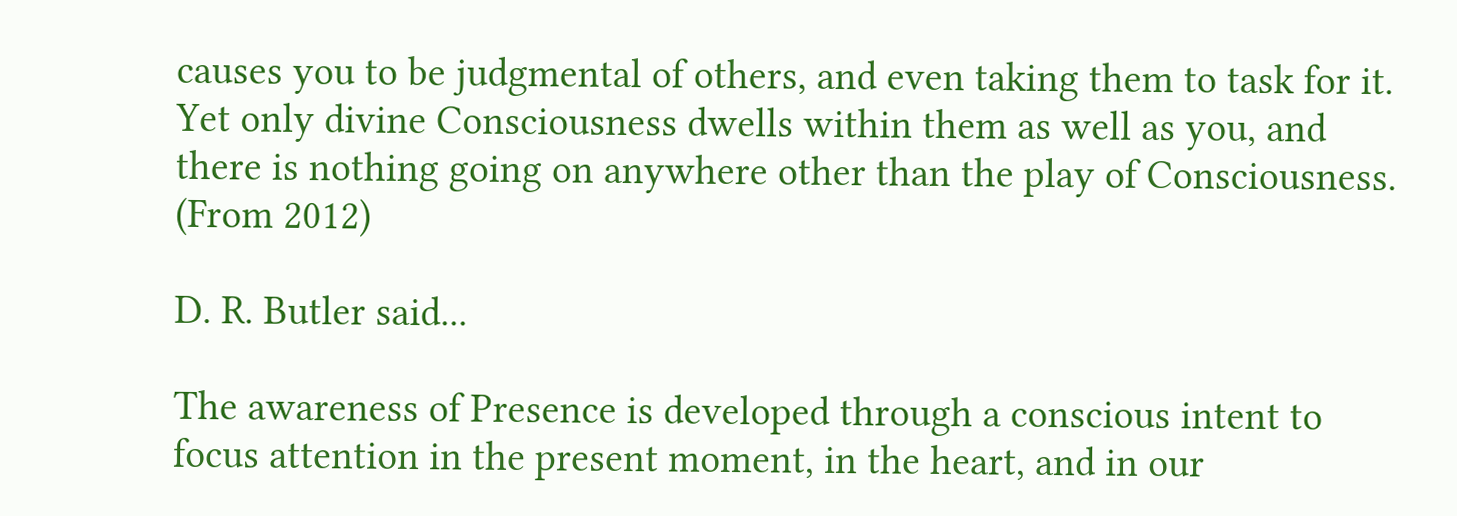causes you to be judgmental of others, and even taking them to task for it. Yet only divine Consciousness dwells within them as well as you, and there is nothing going on anywhere other than the play of Consciousness.
(From 2012)

D. R. Butler said...

The awareness of Presence is developed through a conscious intent to focus attention in the present moment, in the heart, and in our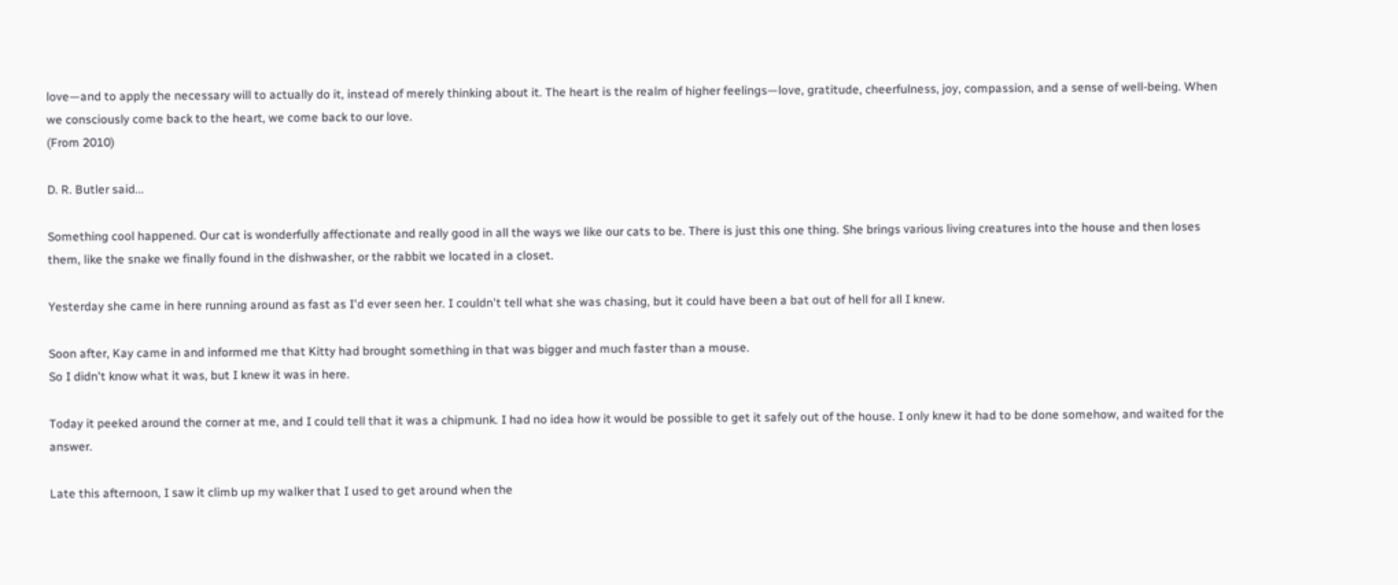love—and to apply the necessary will to actually do it, instead of merely thinking about it. The heart is the realm of higher feelings—love, gratitude, cheerfulness, joy, compassion, and a sense of well-being. When we consciously come back to the heart, we come back to our love.
(From 2010)

D. R. Butler said...

Something cool happened. Our cat is wonderfully affectionate and really good in all the ways we like our cats to be. There is just this one thing. She brings various living creatures into the house and then loses them, like the snake we finally found in the dishwasher, or the rabbit we located in a closet.

Yesterday she came in here running around as fast as I'd ever seen her. I couldn't tell what she was chasing, but it could have been a bat out of hell for all I knew.

Soon after, Kay came in and informed me that Kitty had brought something in that was bigger and much faster than a mouse.
So I didn't know what it was, but I knew it was in here.

Today it peeked around the corner at me, and I could tell that it was a chipmunk. I had no idea how it would be possible to get it safely out of the house. I only knew it had to be done somehow, and waited for the answer.

Late this afternoon, I saw it climb up my walker that I used to get around when the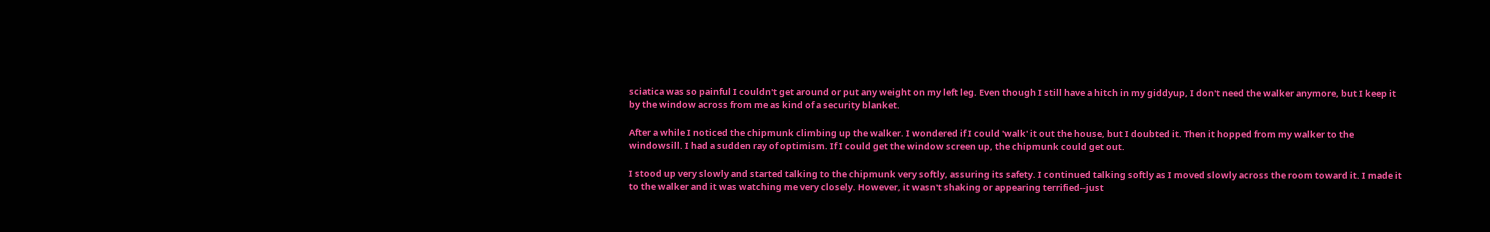sciatica was so painful I couldn't get around or put any weight on my left leg. Even though I still have a hitch in my giddyup, I don't need the walker anymore, but I keep it by the window across from me as kind of a security blanket.

After a while I noticed the chipmunk climbing up the walker. I wondered if I could 'walk' it out the house, but I doubted it. Then it hopped from my walker to the windowsill. I had a sudden ray of optimism. If I could get the window screen up, the chipmunk could get out.

I stood up very slowly and started talking to the chipmunk very softly, assuring its safety. I continued talking softly as I moved slowly across the room toward it. I made it to the walker and it was watching me very closely. However, it wasn't shaking or appearing terrified--just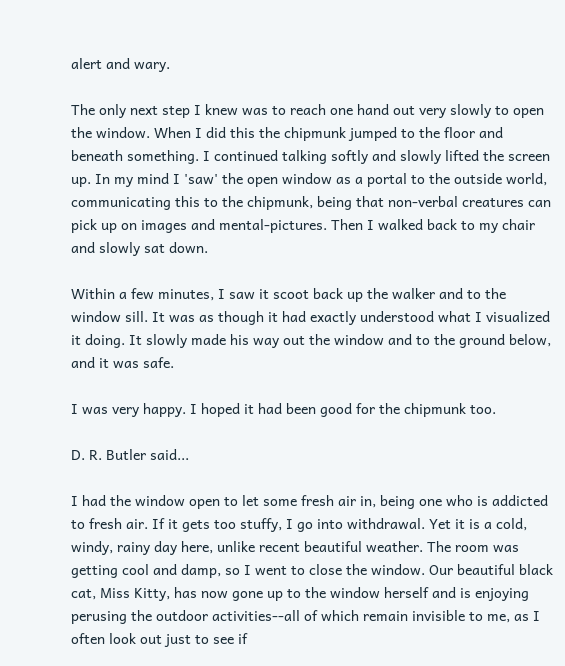alert and wary.

The only next step I knew was to reach one hand out very slowly to open the window. When I did this the chipmunk jumped to the floor and beneath something. I continued talking softly and slowly lifted the screen up. In my mind I 'saw' the open window as a portal to the outside world, communicating this to the chipmunk, being that non-verbal creatures can pick up on images and mental-pictures. Then I walked back to my chair and slowly sat down.

Within a few minutes, I saw it scoot back up the walker and to the window sill. It was as though it had exactly understood what I visualized it doing. It slowly made his way out the window and to the ground below, and it was safe.

I was very happy. I hoped it had been good for the chipmunk too.

D. R. Butler said...

I had the window open to let some fresh air in, being one who is addicted to fresh air. If it gets too stuffy, I go into withdrawal. Yet it is a cold, windy, rainy day here, unlike recent beautiful weather. The room was getting cool and damp, so I went to close the window. Our beautiful black cat, Miss Kitty, has now gone up to the window herself and is enjoying perusing the outdoor activities--all of which remain invisible to me, as I often look out just to see if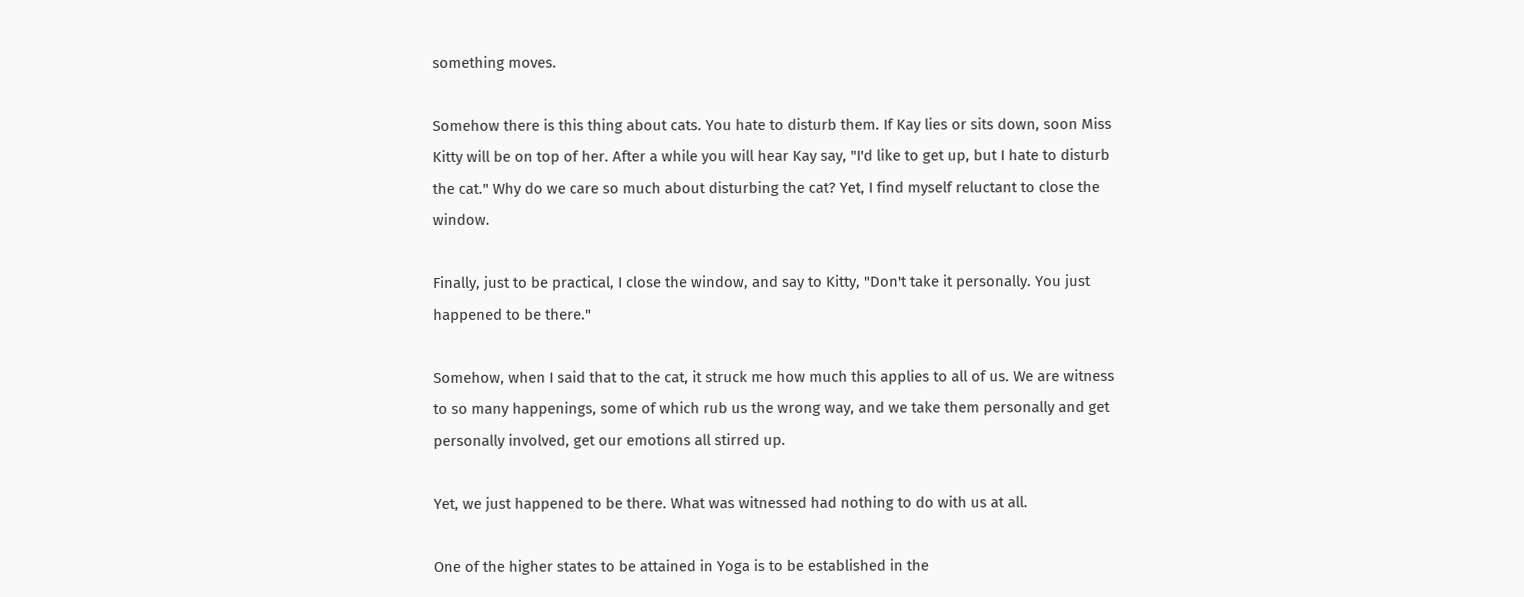something moves.

Somehow there is this thing about cats. You hate to disturb them. If Kay lies or sits down, soon Miss Kitty will be on top of her. After a while you will hear Kay say, "I'd like to get up, but I hate to disturb the cat." Why do we care so much about disturbing the cat? Yet, I find myself reluctant to close the window.

Finally, just to be practical, I close the window, and say to Kitty, "Don't take it personally. You just happened to be there."

Somehow, when I said that to the cat, it struck me how much this applies to all of us. We are witness to so many happenings, some of which rub us the wrong way, and we take them personally and get personally involved, get our emotions all stirred up.

Yet, we just happened to be there. What was witnessed had nothing to do with us at all.

One of the higher states to be attained in Yoga is to be established in the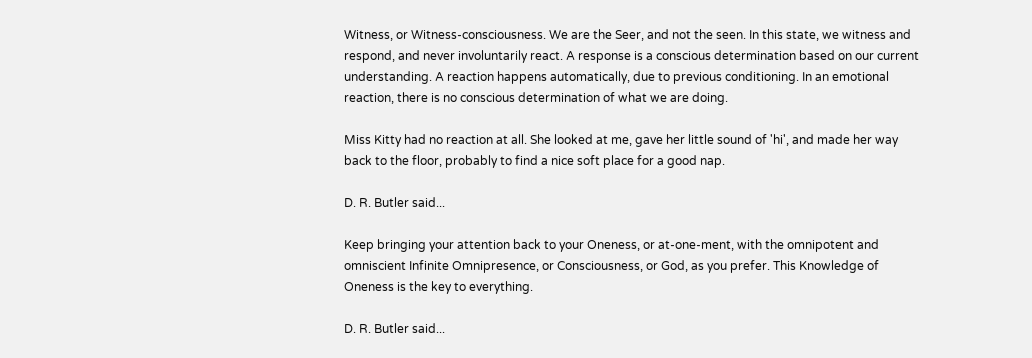Witness, or Witness-consciousness. We are the Seer, and not the seen. In this state, we witness and respond, and never involuntarily react. A response is a conscious determination based on our current understanding. A reaction happens automatically, due to previous conditioning. In an emotional reaction, there is no conscious determination of what we are doing.

Miss Kitty had no reaction at all. She looked at me, gave her little sound of 'hi', and made her way back to the floor, probably to find a nice soft place for a good nap.

D. R. Butler said...

Keep bringing your attention back to your Oneness, or at-one-ment, with the omnipotent and omniscient Infinite Omnipresence, or Consciousness, or God, as you prefer. This Knowledge of Oneness is the key to everything.

D. R. Butler said...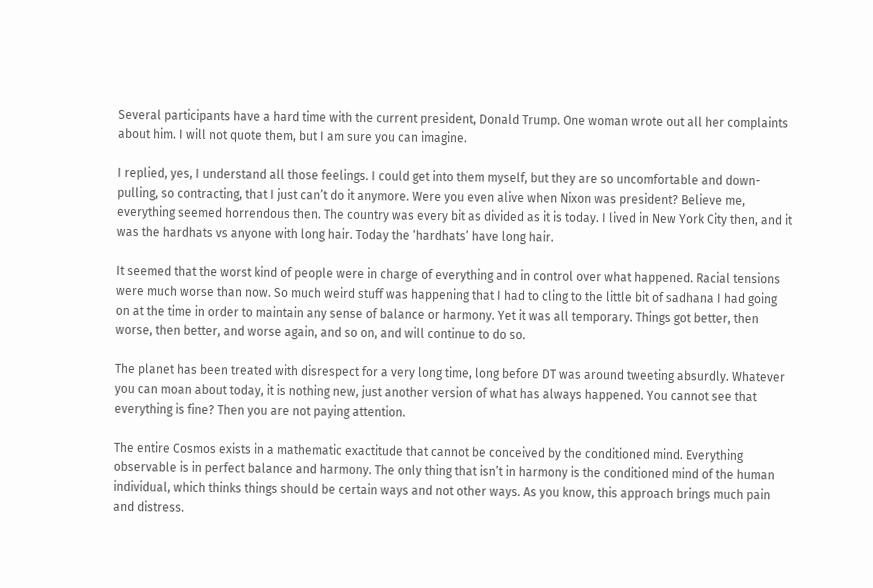Several participants have a hard time with the current president, Donald Trump. One woman wrote out all her complaints about him. I will not quote them, but I am sure you can imagine.

I replied, yes, I understand all those feelings. I could get into them myself, but they are so uncomfortable and down-pulling, so contracting, that I just can’t do it anymore. Were you even alive when Nixon was president? Believe me, everything seemed horrendous then. The country was every bit as divided as it is today. I lived in New York City then, and it was the hardhats vs anyone with long hair. Today the ‘hardhats’ have long hair.

It seemed that the worst kind of people were in charge of everything and in control over what happened. Racial tensions were much worse than now. So much weird stuff was happening that I had to cling to the little bit of sadhana I had going on at the time in order to maintain any sense of balance or harmony. Yet it was all temporary. Things got better, then worse, then better, and worse again, and so on, and will continue to do so.

The planet has been treated with disrespect for a very long time, long before DT was around tweeting absurdly. Whatever you can moan about today, it is nothing new, just another version of what has always happened. You cannot see that everything is fine? Then you are not paying attention.

The entire Cosmos exists in a mathematic exactitude that cannot be conceived by the conditioned mind. Everything observable is in perfect balance and harmony. The only thing that isn’t in harmony is the conditioned mind of the human individual, which thinks things should be certain ways and not other ways. As you know, this approach brings much pain and distress.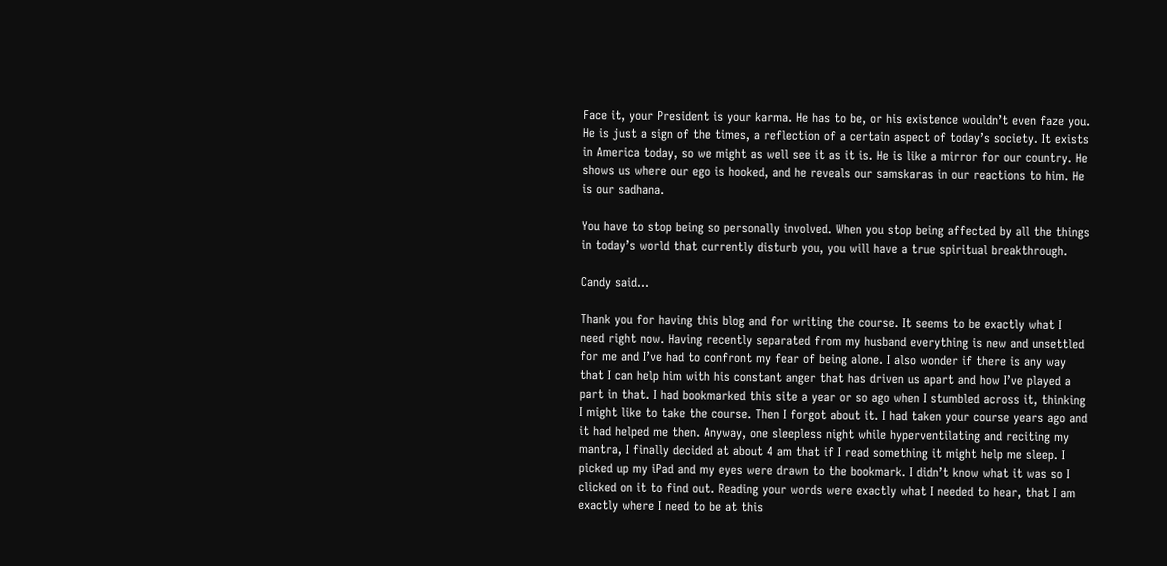Face it, your President is your karma. He has to be, or his existence wouldn’t even faze you. He is just a sign of the times, a reflection of a certain aspect of today’s society. It exists in America today, so we might as well see it as it is. He is like a mirror for our country. He shows us where our ego is hooked, and he reveals our samskaras in our reactions to him. He is our sadhana.

You have to stop being so personally involved. When you stop being affected by all the things in today’s world that currently disturb you, you will have a true spiritual breakthrough.

Candy said...

Thank you for having this blog and for writing the course. It seems to be exactly what I need right now. Having recently separated from my husband everything is new and unsettled for me and I’ve had to confront my fear of being alone. I also wonder if there is any way that I can help him with his constant anger that has driven us apart and how I’ve played a part in that. I had bookmarked this site a year or so ago when I stumbled across it, thinking I might like to take the course. Then I forgot about it. I had taken your course years ago and it had helped me then. Anyway, one sleepless night while hyperventilating and reciting my mantra, I finally decided at about 4 am that if I read something it might help me sleep. I picked up my iPad and my eyes were drawn to the bookmark. I didn’t know what it was so I clicked on it to find out. Reading your words were exactly what I needed to hear, that I am exactly where I need to be at this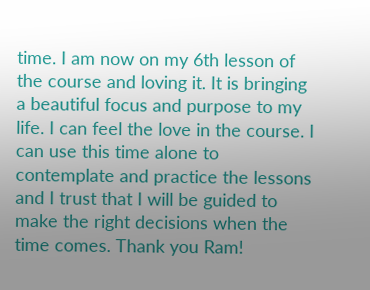time. I am now on my 6th lesson of the course and loving it. It is bringing a beautiful focus and purpose to my life. I can feel the love in the course. I can use this time alone to contemplate and practice the lessons and I trust that I will be guided to make the right decisions when the time comes. Thank you Ram!